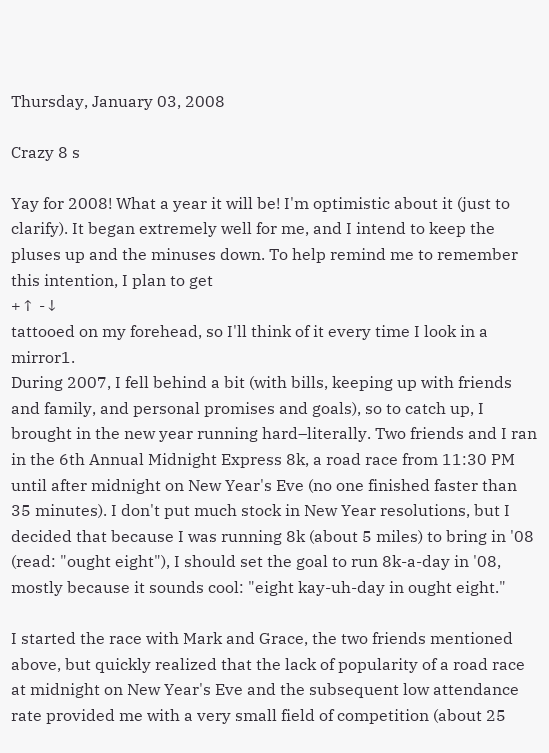Thursday, January 03, 2008

Crazy 8 s

Yay for 2008! What a year it will be! I'm optimistic about it (just to clarify). It began extremely well for me, and I intend to keep the pluses up and the minuses down. To help remind me to remember this intention, I plan to get
+↑ -↓
tattooed on my forehead, so I'll think of it every time I look in a mirror1.
During 2007, I fell behind a bit (with bills, keeping up with friends and family, and personal promises and goals), so to catch up, I brought in the new year running hard–literally. Two friends and I ran in the 6th Annual Midnight Express 8k, a road race from 11:30 PM until after midnight on New Year's Eve (no one finished faster than 35 minutes). I don't put much stock in New Year resolutions, but I decided that because I was running 8k (about 5 miles) to bring in '08 (read: "ought eight"), I should set the goal to run 8k-a-day in '08, mostly because it sounds cool: "eight kay-uh-day in ought eight."

I started the race with Mark and Grace, the two friends mentioned above, but quickly realized that the lack of popularity of a road race at midnight on New Year's Eve and the subsequent low attendance rate provided me with a very small field of competition (about 25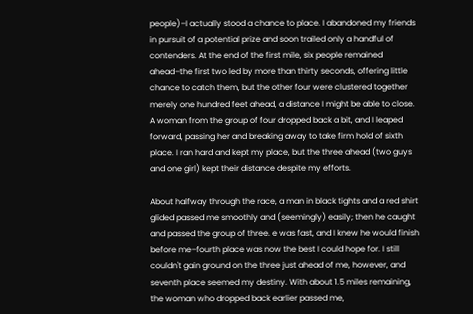people)–I actually stood a chance to place. I abandoned my friends in pursuit of a potential prize and soon trailed only a handful of contenders. At the end of the first mile, six people remained ahead–the first two led by more than thirty seconds, offering little chance to catch them, but the other four were clustered together merely one hundred feet ahead, a distance I might be able to close. A woman from the group of four dropped back a bit, and I leaped forward, passing her and breaking away to take firm hold of sixth place. I ran hard and kept my place, but the three ahead (two guys and one girl) kept their distance despite my efforts.

About halfway through the race, a man in black tights and a red shirt glided passed me smoothly and (seemingly) easily; then he caught and passed the group of three. e was fast, and I knew he would finish before me–fourth place was now the best I could hope for. I still couldn't gain ground on the three just ahead of me, however, and seventh place seemed my destiny. With about 1.5 miles remaining, the woman who dropped back earlier passed me,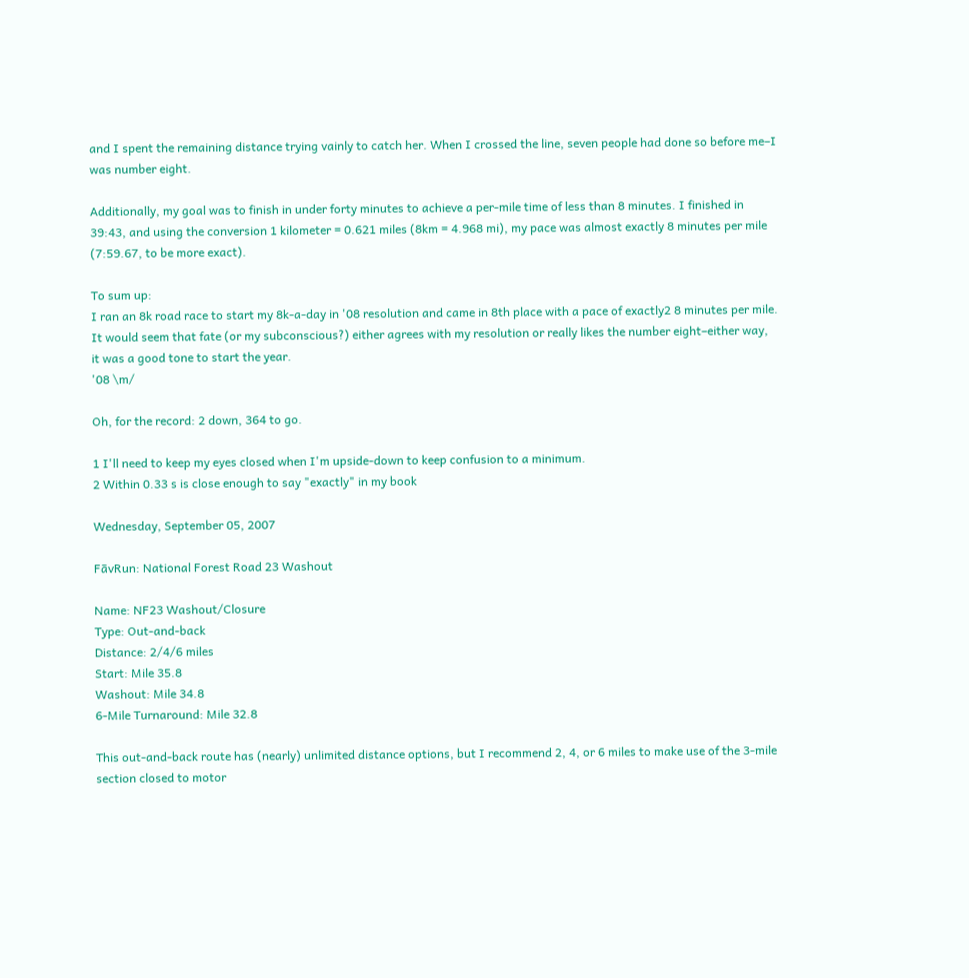and I spent the remaining distance trying vainly to catch her. When I crossed the line, seven people had done so before me–I was number eight.

Additionally, my goal was to finish in under forty minutes to achieve a per-mile time of less than 8 minutes. I finished in 39:43, and using the conversion 1 kilometer = 0.621 miles (8km = 4.968 mi), my pace was almost exactly 8 minutes per mile (7:59.67, to be more exact).

To sum up:
I ran an 8k road race to start my 8k-a-day in '08 resolution and came in 8th place with a pace of exactly2 8 minutes per mile. It would seem that fate (or my subconscious?) either agrees with my resolution or really likes the number eight–either way, it was a good tone to start the year.
'08 \m/

Oh, for the record: 2 down, 364 to go.

1 I'll need to keep my eyes closed when I'm upside-down to keep confusion to a minimum.
2 Within 0.33 s is close enough to say "exactly" in my book

Wednesday, September 05, 2007

FāvRun: National Forest Road 23 Washout

Name: NF23 Washout/Closure
Type: Out-and-back
Distance: 2/4/6 miles
Start: Mile 35.8
Washout: Mile 34.8
6-Mile Turnaround: Mile 32.8

This out-and-back route has (nearly) unlimited distance options, but I recommend 2, 4, or 6 miles to make use of the 3-mile section closed to motor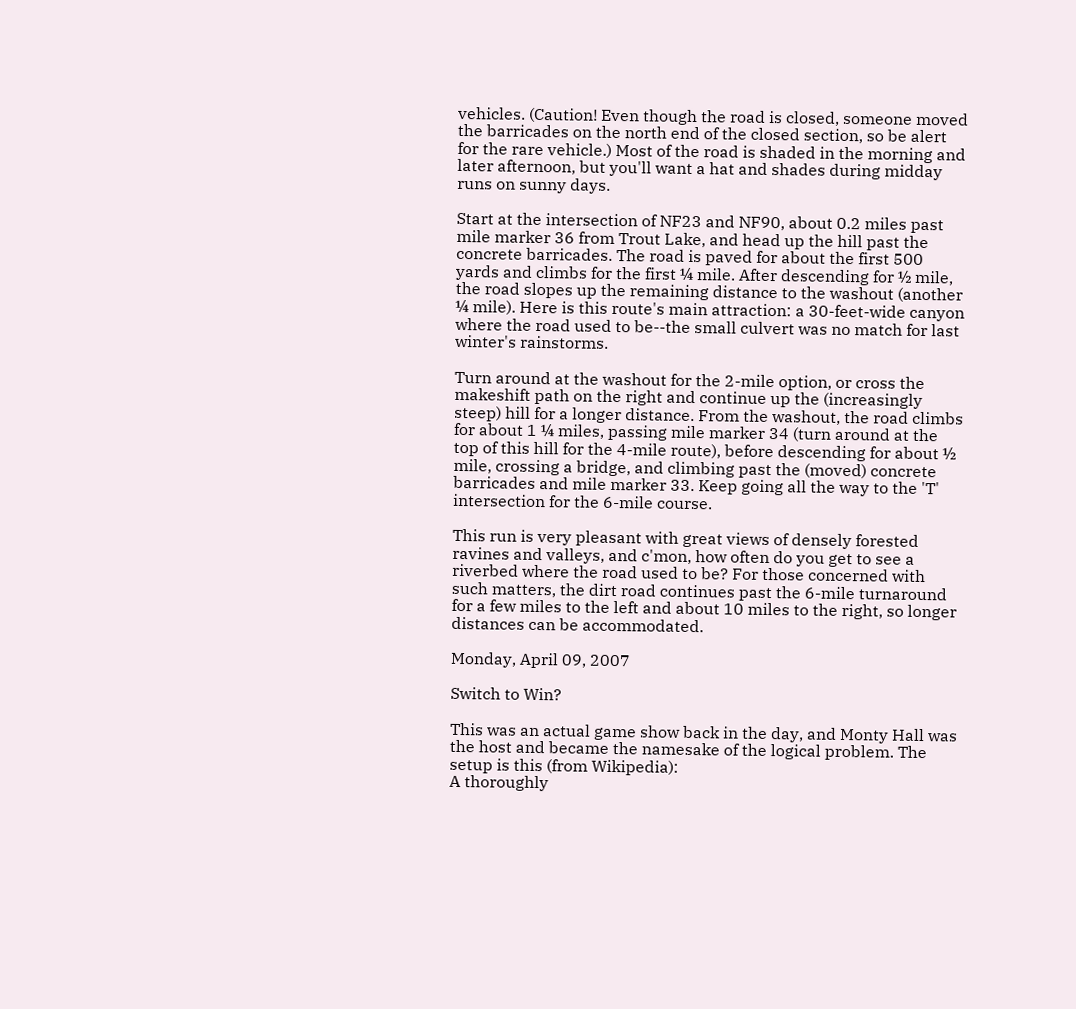vehicles. (Caution! Even though the road is closed, someone moved the barricades on the north end of the closed section, so be alert for the rare vehicle.) Most of the road is shaded in the morning and later afternoon, but you'll want a hat and shades during midday runs on sunny days.

Start at the intersection of NF23 and NF90, about 0.2 miles past mile marker 36 from Trout Lake, and head up the hill past the concrete barricades. The road is paved for about the first 500 yards and climbs for the first ¼ mile. After descending for ½ mile, the road slopes up the remaining distance to the washout (another ¼ mile). Here is this route's main attraction: a 30-feet-wide canyon where the road used to be--the small culvert was no match for last winter's rainstorms.

Turn around at the washout for the 2-mile option, or cross the makeshift path on the right and continue up the (increasingly steep) hill for a longer distance. From the washout, the road climbs for about 1 ¼ miles, passing mile marker 34 (turn around at the top of this hill for the 4-mile route), before descending for about ½ mile, crossing a bridge, and climbing past the (moved) concrete barricades and mile marker 33. Keep going all the way to the 'T' intersection for the 6-mile course.

This run is very pleasant with great views of densely forested ravines and valleys, and c'mon, how often do you get to see a riverbed where the road used to be? For those concerned with such matters, the dirt road continues past the 6-mile turnaround for a few miles to the left and about 10 miles to the right, so longer distances can be accommodated.

Monday, April 09, 2007

Switch to Win?

This was an actual game show back in the day, and Monty Hall was the host and became the namesake of the logical problem. The setup is this (from Wikipedia):
A thoroughly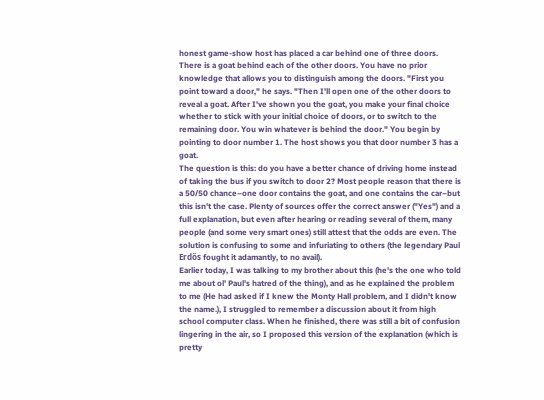honest game-show host has placed a car behind one of three doors. There is a goat behind each of the other doors. You have no prior knowledge that allows you to distinguish among the doors. "First you point toward a door," he says. "Then I'll open one of the other doors to reveal a goat. After I've shown you the goat, you make your final choice whether to stick with your initial choice of doors, or to switch to the remaining door. You win whatever is behind the door." You begin by pointing to door number 1. The host shows you that door number 3 has a goat.
The question is this: do you have a better chance of driving home instead of taking the bus if you switch to door 2? Most people reason that there is a 50/50 chance–one door contains the goat, and one contains the car–but this isn't the case. Plenty of sources offer the correct answer ("Yes") and a full explanation, but even after hearing or reading several of them, many people (and some very smart ones) still attest that the odds are even. The solution is confusing to some and infuriating to others (the legendary Paul Erdős fought it adamantly, to no avail).
Earlier today, I was talking to my brother about this (he's the one who told me about ol' Paul's hatred of the thing), and as he explained the problem to me (He had asked if I knew the Monty Hall problem, and I didn't know the name.), I struggled to remember a discussion about it from high school computer class. When he finished, there was still a bit of confusion lingering in the air, so I proposed this version of the explanation (which is pretty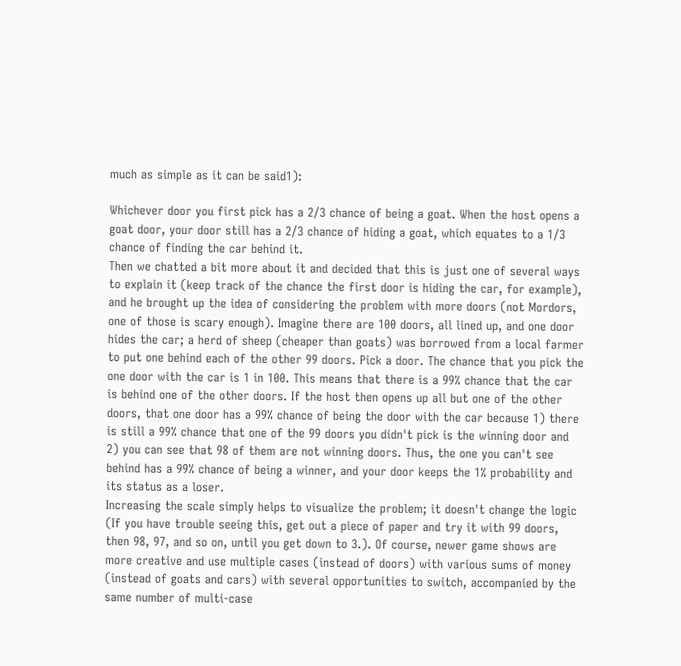much as simple as it can be said1):

Whichever door you first pick has a 2/3 chance of being a goat. When the host opens a goat door, your door still has a 2/3 chance of hiding a goat, which equates to a 1/3 chance of finding the car behind it.
Then we chatted a bit more about it and decided that this is just one of several ways to explain it (keep track of the chance the first door is hiding the car, for example), and he brought up the idea of considering the problem with more doors (not Mordors, one of those is scary enough). Imagine there are 100 doors, all lined up, and one door hides the car; a herd of sheep (cheaper than goats) was borrowed from a local farmer to put one behind each of the other 99 doors. Pick a door. The chance that you pick the one door with the car is 1 in 100. This means that there is a 99% chance that the car is behind one of the other doors. If the host then opens up all but one of the other doors, that one door has a 99% chance of being the door with the car because 1) there is still a 99% chance that one of the 99 doors you didn't pick is the winning door and 2) you can see that 98 of them are not winning doors. Thus, the one you can't see behind has a 99% chance of being a winner, and your door keeps the 1% probability and its status as a loser.
Increasing the scale simply helps to visualize the problem; it doesn't change the logic (If you have trouble seeing this, get out a piece of paper and try it with 99 doors, then 98, 97, and so on, until you get down to 3.). Of course, newer game shows are more creative and use multiple cases (instead of doors) with various sums of money (instead of goats and cars) with several opportunities to switch, accompanied by the same number of multi-case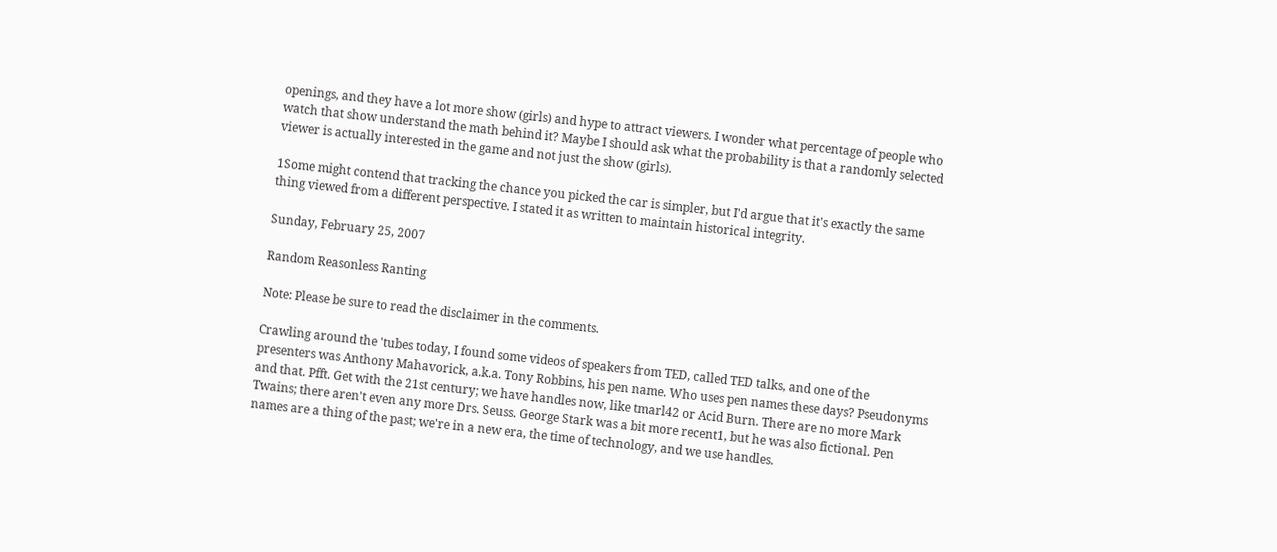openings, and they have a lot more show (girls) and hype to attract viewers. I wonder what percentage of people who watch that show understand the math behind it? Maybe I should ask what the probability is that a randomly selected viewer is actually interested in the game and not just the show (girls).

1Some might contend that tracking the chance you picked the car is simpler, but I'd argue that it's exactly the same thing viewed from a different perspective. I stated it as written to maintain historical integrity.

Sunday, February 25, 2007

Random Reasonless Ranting

Note: Please be sure to read the disclaimer in the comments.

Crawling around the 'tubes today, I found some videos of speakers from TED, called TED talks, and one of the presenters was Anthony Mahavorick, a.k.a. Tony Robbins, his pen name. Who uses pen names these days? Pseudonyms and that. Pfft. Get with the 21st century; we have handles now, like tmarl42 or Acid Burn. There are no more Mark Twains; there aren't even any more Drs. Seuss. George Stark was a bit more recent1, but he was also fictional. Pen names are a thing of the past; we're in a new era, the time of technology, and we use handles.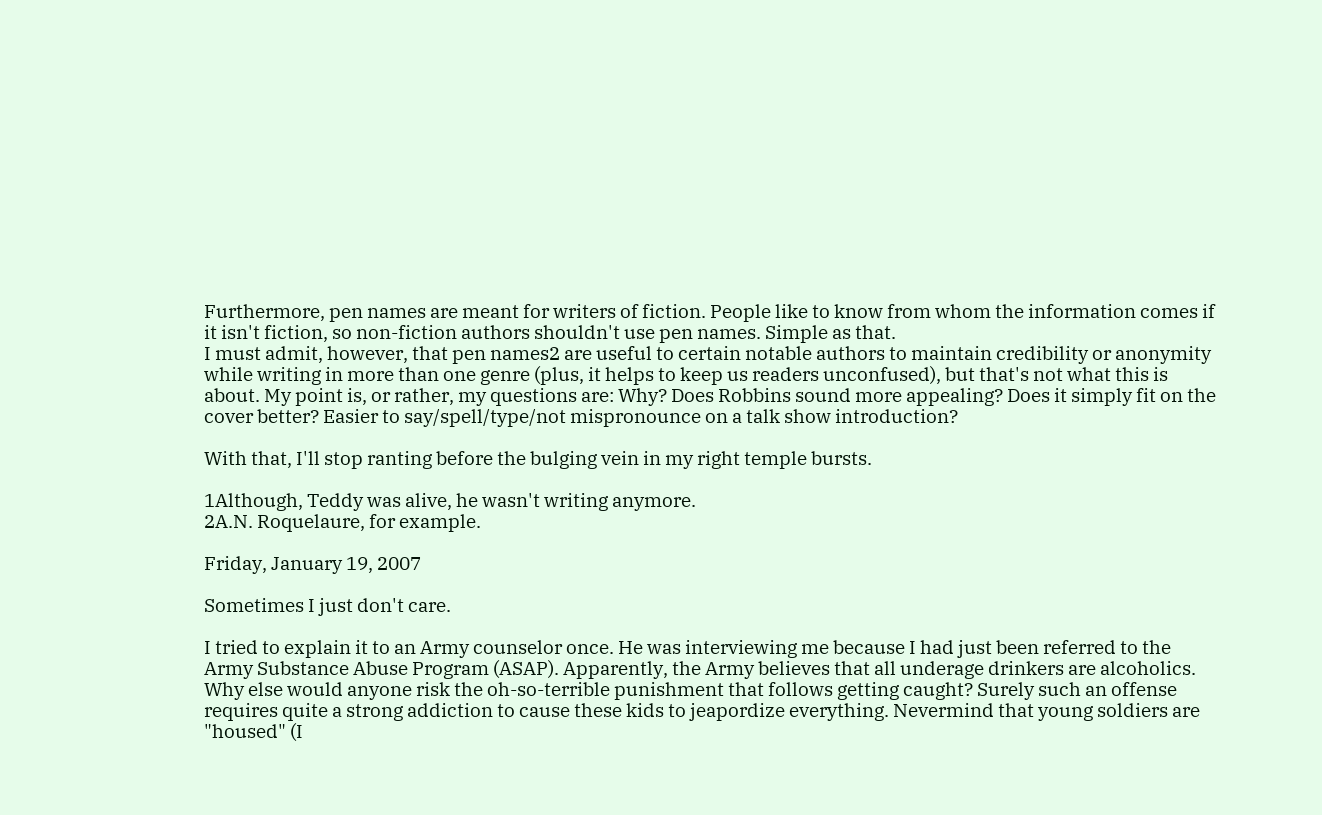Furthermore, pen names are meant for writers of fiction. People like to know from whom the information comes if it isn't fiction, so non-fiction authors shouldn't use pen names. Simple as that.
I must admit, however, that pen names2 are useful to certain notable authors to maintain credibility or anonymity while writing in more than one genre (plus, it helps to keep us readers unconfused), but that's not what this is about. My point is, or rather, my questions are: Why? Does Robbins sound more appealing? Does it simply fit on the cover better? Easier to say/spell/type/not mispronounce on a talk show introduction?

With that, I'll stop ranting before the bulging vein in my right temple bursts.

1Although, Teddy was alive, he wasn't writing anymore.
2A.N. Roquelaure, for example.

Friday, January 19, 2007

Sometimes I just don't care.

I tried to explain it to an Army counselor once. He was interviewing me because I had just been referred to the Army Substance Abuse Program (ASAP). Apparently, the Army believes that all underage drinkers are alcoholics. Why else would anyone risk the oh-so-terrible punishment that follows getting caught? Surely such an offense requires quite a strong addiction to cause these kids to jeapordize everything. Nevermind that young soldiers are "housed" (I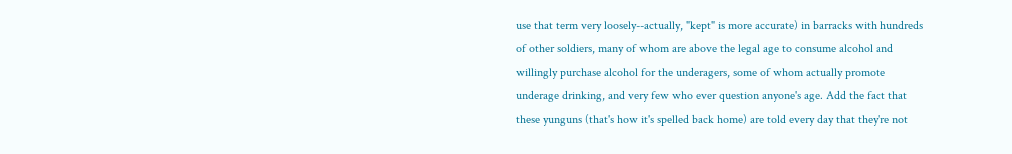use that term very loosely--actually, "kept" is more accurate) in barracks with hundreds of other soldiers, many of whom are above the legal age to consume alcohol and willingly purchase alcohol for the underagers, some of whom actually promote underage drinking, and very few who ever question anyone's age. Add the fact that these yunguns (that's how it's spelled back home) are told every day that they're not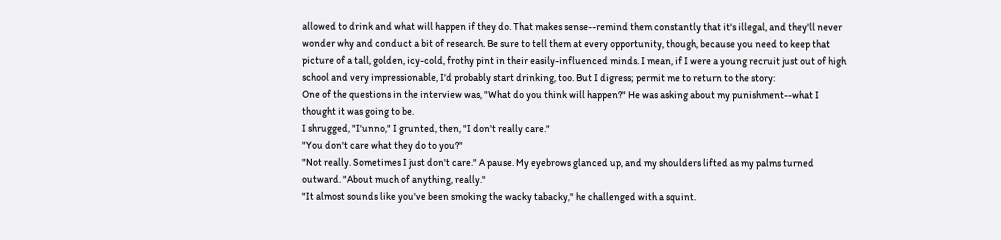allowed to drink and what will happen if they do. That makes sense--remind them constantly that it's illegal, and they'll never wonder why and conduct a bit of research. Be sure to tell them at every opportunity, though, because you need to keep that picture of a tall, golden, icy-cold, frothy pint in their easily-influenced minds. I mean, if I were a young recruit just out of high school and very impressionable, I'd probably start drinking, too. But I digress; permit me to return to the story:
One of the questions in the interview was, "What do you think will happen?" He was asking about my punishment--what I thought it was going to be.
I shrugged, "I'unno," I grunted, then, "I don't really care."
"You don't care what they do to you?"
"Not really. Sometimes I just don't care." A pause. My eyebrows glanced up, and my shoulders lifted as my palms turned outward. "About much of anything, really."
"It almost sounds like you've been smoking the wacky tabacky," he challenged with a squint.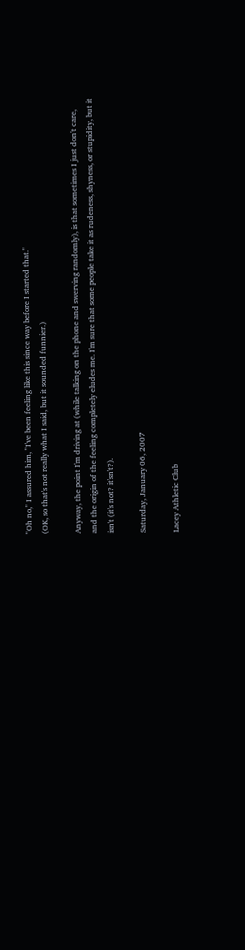"Oh no," I assured him, "I've been feeling like this since way before I started that."
(OK, so that's not really what I said, but it sounded funnier.)

Anyway, the point I'm driving at (while talking on the phone and swerving randomly), is that sometimes I just don't care, and the origin of the feeling completely eludes me. I'm sure that some people take it as rudeness, shyness, or stupidity, but it isn't (it's not? it'sn't?).

Saturday, January 06, 2007

Lacey Athletic Club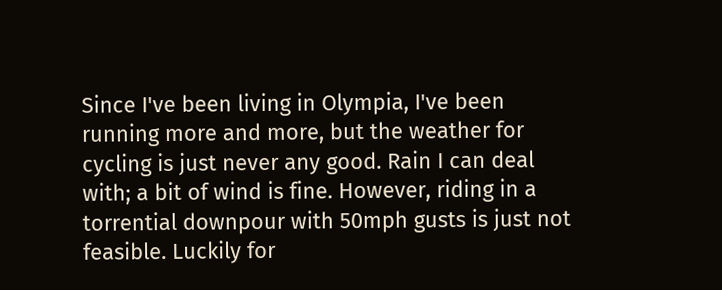Since I've been living in Olympia, I've been running more and more, but the weather for cycling is just never any good. Rain I can deal with; a bit of wind is fine. However, riding in a torrential downpour with 50mph gusts is just not feasible. Luckily for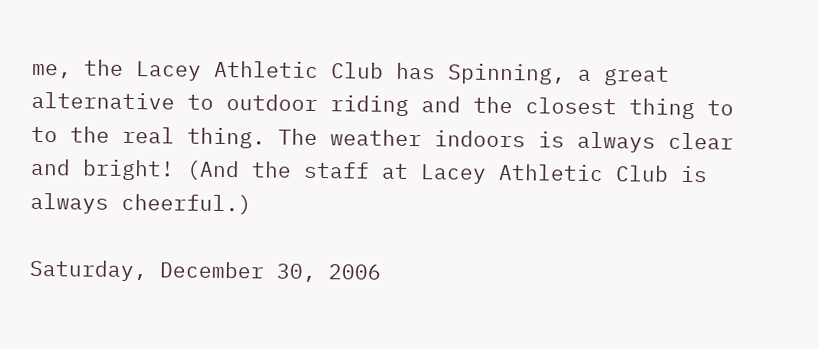me, the Lacey Athletic Club has Spinning, a great alternative to outdoor riding and the closest thing to to the real thing. The weather indoors is always clear and bright! (And the staff at Lacey Athletic Club is always cheerful.)

Saturday, December 30, 2006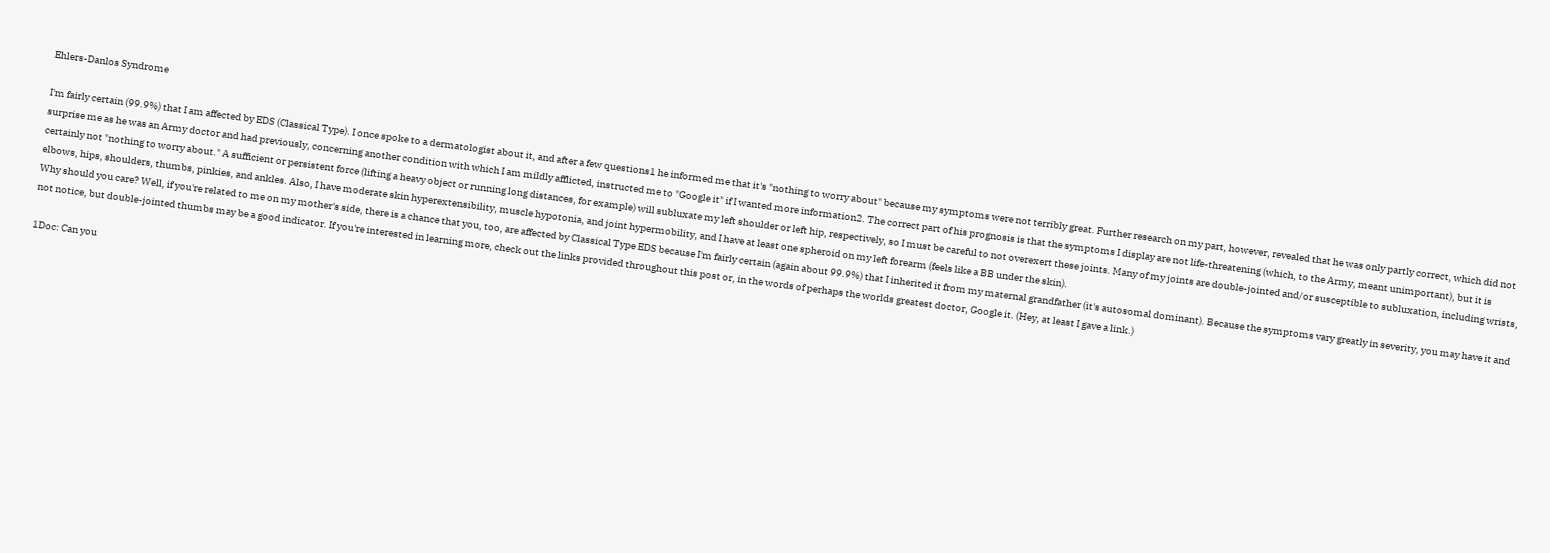Ehlers-Danlos Syndrome

I'm fairly certain (99.9%) that I am affected by EDS (Classical Type). I once spoke to a dermatologist about it, and after a few questions1 he informed me that it's "nothing to worry about" because my symptoms were not terribly great. Further research on my part, however, revealed that he was only partly correct, which did not surprise me as he was an Army doctor and had previously, concerning another condition with which I am mildly afflicted, instructed me to "Google it" if I wanted more information2. The correct part of his prognosis is that the symptoms I display are not life-threatening (which, to the Army, meant unimportant), but it is certainly not "nothing to worry about." A sufficient or persistent force (lifting a heavy object or running long distances, for example) will subluxate my left shoulder or left hip, respectively, so I must be careful to not overexert these joints. Many of my joints are double-jointed and/or susceptible to subluxation, including wrists, elbows, hips, shoulders, thumbs, pinkies, and ankles. Also, I have moderate skin hyperextensibility, muscle hypotonia, and joint hypermobility, and I have at least one spheroid on my left forearm (feels like a BB under the skin).
Why should you care? Well, if you're related to me on my mother's side, there is a chance that you, too, are affected by Classical Type EDS because I'm fairly certain (again about 99.9%) that I inherited it from my maternal grandfather (it's autosomal dominant). Because the symptoms vary greatly in severity, you may have it and not notice, but double-jointed thumbs may be a good indicator. If you're interested in learning more, check out the links provided throughout this post or, in the words of perhaps the worlds greatest doctor, Google it. (Hey, at least I gave a link.)

1Doc: Can you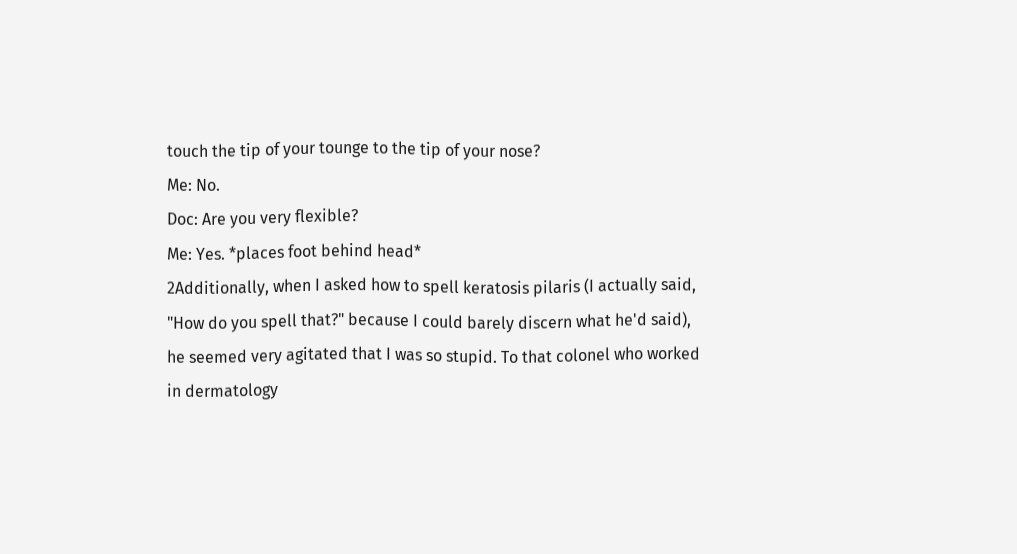touch the tip of your tounge to the tip of your nose?
Me: No.
Doc: Are you very flexible?
Me: Yes. *places foot behind head*
2Additionally, when I asked how to spell keratosis pilaris (I actually said, "How do you spell that?" because I could barely discern what he'd said), he seemed very agitated that I was so stupid. To that colonel who worked in dermatology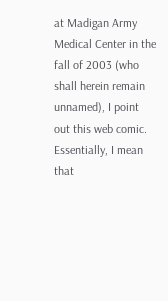at Madigan Army Medical Center in the fall of 2003 (who shall herein remain unnamed), I point out this web comic. Essentially, I mean that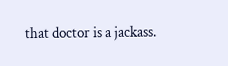that doctor is a jackass.